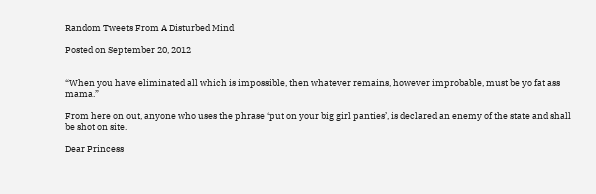Random Tweets From A Disturbed Mind

Posted on September 20, 2012


“When you have eliminated all which is impossible, then whatever remains, however improbable, must be yo fat ass mama.”

From here on out, anyone who uses the phrase ‘put on your big girl panties’, is declared an enemy of the state and shall be shot on site.

Dear Princess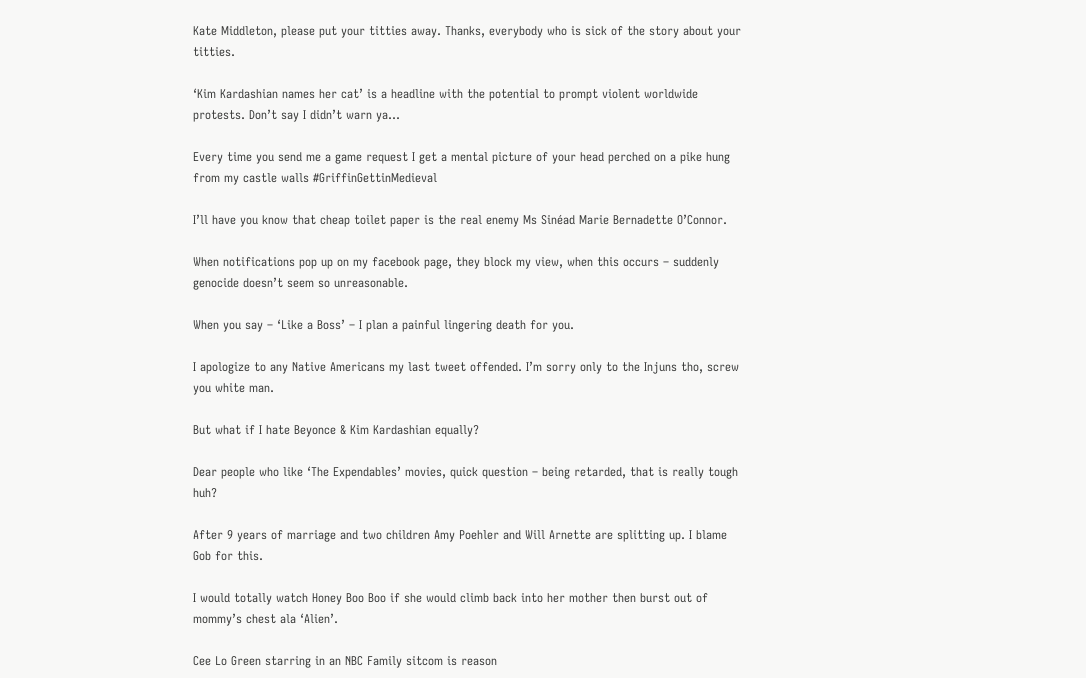Kate Middleton, please put your titties away. Thanks, everybody who is sick of the story about your titties.

‘Kim Kardashian names her cat’ is a headline with the potential to prompt violent worldwide protests. Don’t say I didn’t warn ya…

Every time you send me a game request I get a mental picture of your head perched on a pike hung from my castle walls #GriffinGettinMedieval

I’ll have you know that cheap toilet paper is the real enemy Ms Sinéad Marie Bernadette O’Connor.

When notifications pop up on my facebook page, they block my view, when this occurs – suddenly genocide doesn’t seem so unreasonable.

When you say – ‘Like a Boss’ – I plan a painful lingering death for you.

I apologize to any Native Americans my last tweet offended. I’m sorry only to the Injuns tho, screw you white man.

But what if I hate Beyonce & Kim Kardashian equally?

Dear people who like ‘The Expendables’ movies, quick question – being retarded, that is really tough huh?

After 9 years of marriage and two children Amy Poehler and Will Arnette are splitting up. I blame Gob for this.

I would totally watch Honey Boo Boo if she would climb back into her mother then burst out of mommy’s chest ala ‘Alien’.

Cee Lo Green starring in an NBC Family sitcom is reason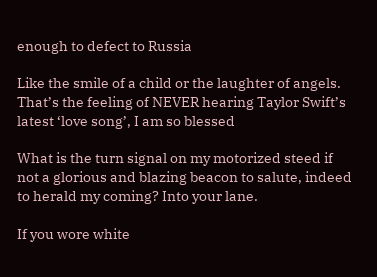enough to defect to Russia

Like the smile of a child or the laughter of angels. That’s the feeling of NEVER hearing Taylor Swift’s latest ‘love song’, I am so blessed

What is the turn signal on my motorized steed if not a glorious and blazing beacon to salute, indeed to herald my coming? Into your lane.

If you wore white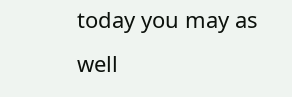today you may as well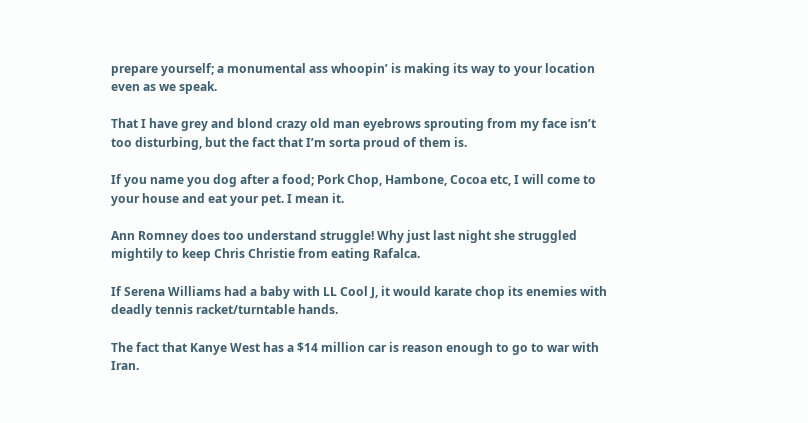prepare yourself; a monumental ass whoopin’ is making its way to your location even as we speak.

That I have grey and blond crazy old man eyebrows sprouting from my face isn’t too disturbing, but the fact that I’m sorta proud of them is.

If you name you dog after a food; Pork Chop, Hambone, Cocoa etc, I will come to your house and eat your pet. I mean it.

Ann Romney does too understand struggle! Why just last night she struggled mightily to keep Chris Christie from eating Rafalca.

If Serena Williams had a baby with LL Cool J, it would karate chop its enemies with deadly tennis racket/turntable hands.

The fact that Kanye West has a $14 million car is reason enough to go to war with Iran.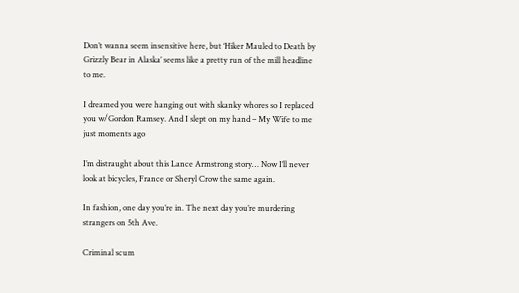Don’t wanna seem insensitive here, but ‘Hiker Mauled to Death by Grizzly Bear in Alaska’ seems like a pretty run of the mill headline to me.

I dreamed you were hanging out with skanky whores so I replaced you w/Gordon Ramsey. And I slept on my hand – My Wife to me just moments ago

I’m distraught about this Lance Armstrong story… Now I’ll never look at bicycles, France or Sheryl Crow the same again.

In fashion, one day you’re in. The next day you’re murdering strangers on 5th Ave.

Criminal scum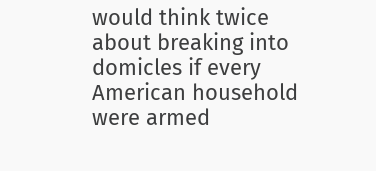would think twice about breaking into domicles if every American household were armed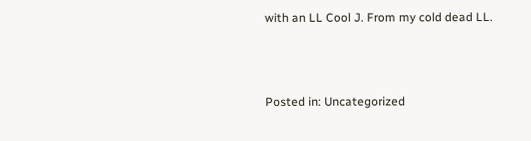with an LL Cool J. From my cold dead LL.



Posted in: Uncategorized